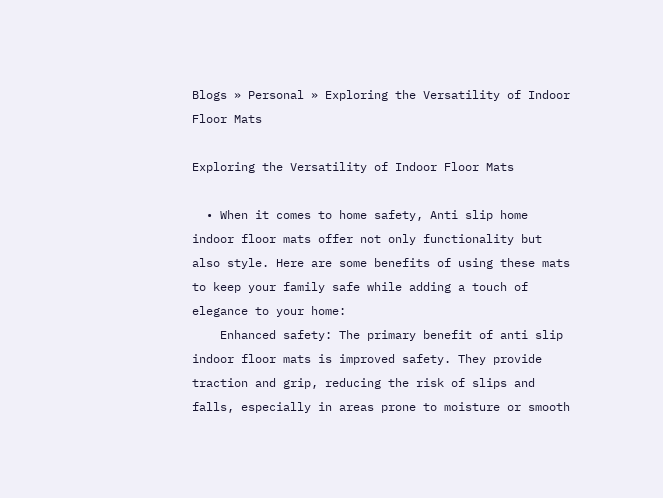Blogs » Personal » Exploring the Versatility of Indoor Floor Mats

Exploring the Versatility of Indoor Floor Mats

  • When it comes to home safety, Anti slip home indoor floor mats offer not only functionality but also style. Here are some benefits of using these mats to keep your family safe while adding a touch of elegance to your home:
    Enhanced safety: The primary benefit of anti slip indoor floor mats is improved safety. They provide traction and grip, reducing the risk of slips and falls, especially in areas prone to moisture or smooth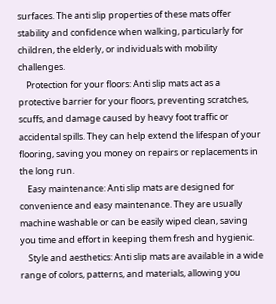surfaces. The anti slip properties of these mats offer stability and confidence when walking, particularly for children, the elderly, or individuals with mobility challenges.
    Protection for your floors: Anti slip mats act as a protective barrier for your floors, preventing scratches, scuffs, and damage caused by heavy foot traffic or accidental spills. They can help extend the lifespan of your flooring, saving you money on repairs or replacements in the long run.
    Easy maintenance: Anti slip mats are designed for convenience and easy maintenance. They are usually machine washable or can be easily wiped clean, saving you time and effort in keeping them fresh and hygienic.
    Style and aesthetics: Anti slip mats are available in a wide range of colors, patterns, and materials, allowing you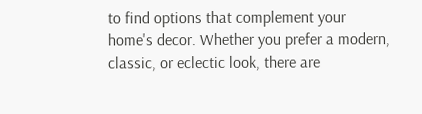to find options that complement your home's decor. Whether you prefer a modern, classic, or eclectic look, there are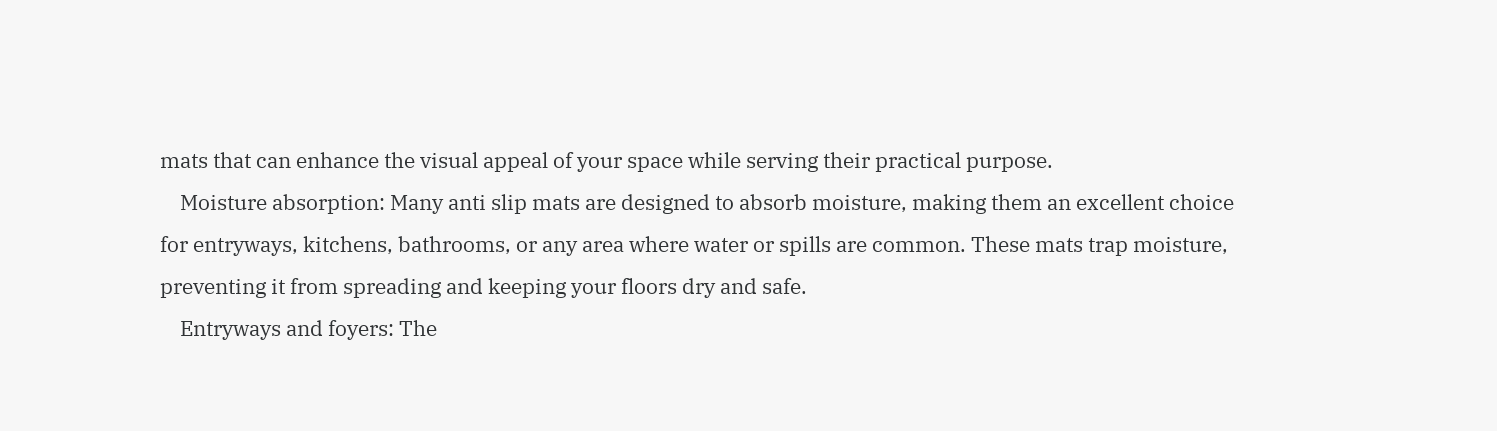mats that can enhance the visual appeal of your space while serving their practical purpose.
    Moisture absorption: Many anti slip mats are designed to absorb moisture, making them an excellent choice for entryways, kitchens, bathrooms, or any area where water or spills are common. These mats trap moisture, preventing it from spreading and keeping your floors dry and safe.
    Entryways and foyers: The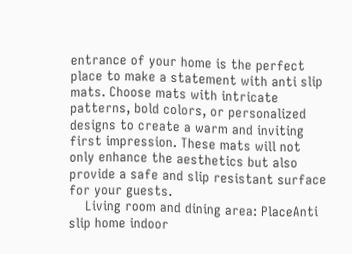entrance of your home is the perfect place to make a statement with anti slip mats. Choose mats with intricate patterns, bold colors, or personalized designs to create a warm and inviting first impression. These mats will not only enhance the aesthetics but also provide a safe and slip resistant surface for your guests.
    Living room and dining area: PlaceAnti slip home indoor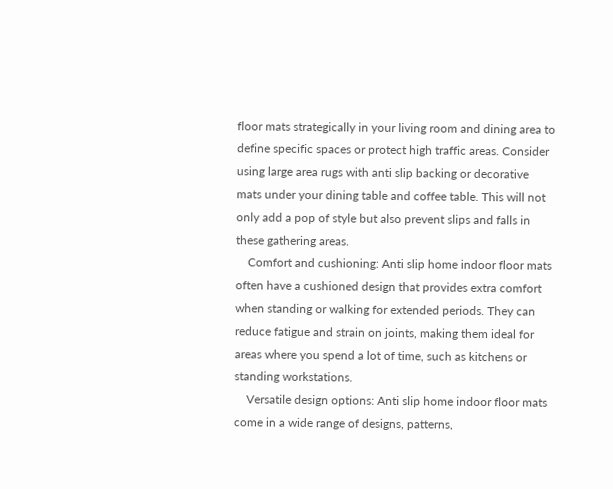floor mats strategically in your living room and dining area to define specific spaces or protect high traffic areas. Consider using large area rugs with anti slip backing or decorative mats under your dining table and coffee table. This will not only add a pop of style but also prevent slips and falls in these gathering areas.
    Comfort and cushioning: Anti slip home indoor floor mats often have a cushioned design that provides extra comfort when standing or walking for extended periods. They can reduce fatigue and strain on joints, making them ideal for areas where you spend a lot of time, such as kitchens or standing workstations.
    Versatile design options: Anti slip home indoor floor mats come in a wide range of designs, patterns,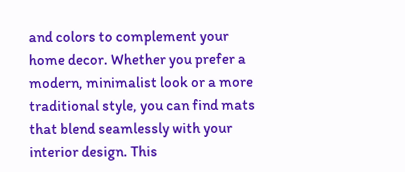and colors to complement your home decor. Whether you prefer a modern, minimalist look or a more traditional style, you can find mats that blend seamlessly with your interior design. This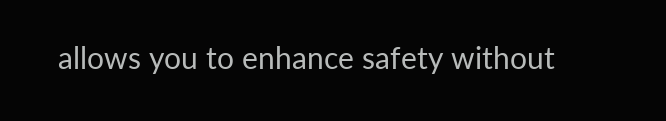allows you to enhance safety without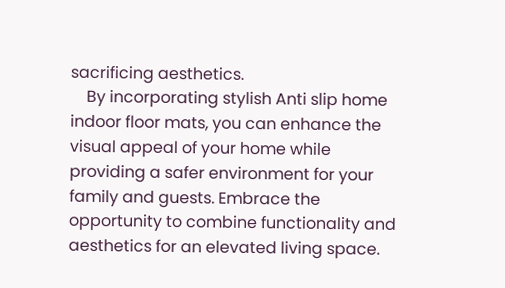sacrificing aesthetics.
    By incorporating stylish Anti slip home indoor floor mats, you can enhance the visual appeal of your home while providing a safer environment for your family and guests. Embrace the opportunity to combine functionality and aesthetics for an elevated living space.